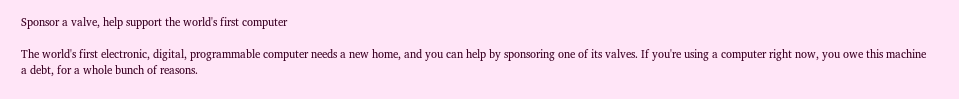Sponsor a valve, help support the world's first computer

The world's first electronic, digital, programmable computer needs a new home, and you can help by sponsoring one of its valves. If you're using a computer right now, you owe this machine a debt, for a whole bunch of reasons.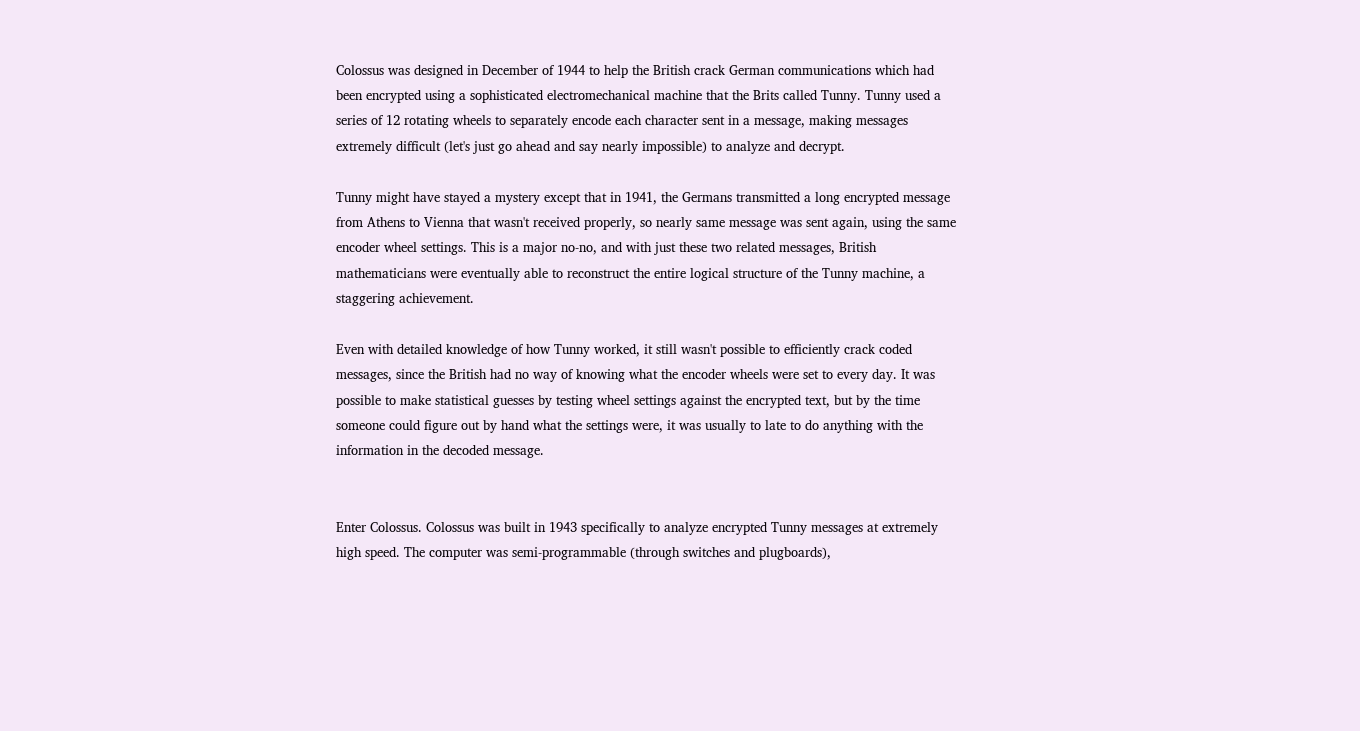Colossus was designed in December of 1944 to help the British crack German communications which had been encrypted using a sophisticated electromechanical machine that the Brits called Tunny. Tunny used a series of 12 rotating wheels to separately encode each character sent in a message, making messages extremely difficult (let's just go ahead and say nearly impossible) to analyze and decrypt.

Tunny might have stayed a mystery except that in 1941, the Germans transmitted a long encrypted message from Athens to Vienna that wasn't received properly, so nearly same message was sent again, using the same encoder wheel settings. This is a major no-no, and with just these two related messages, British mathematicians were eventually able to reconstruct the entire logical structure of the Tunny machine, a staggering achievement.

Even with detailed knowledge of how Tunny worked, it still wasn't possible to efficiently crack coded messages, since the British had no way of knowing what the encoder wheels were set to every day. It was possible to make statistical guesses by testing wheel settings against the encrypted text, but by the time someone could figure out by hand what the settings were, it was usually to late to do anything with the information in the decoded message.


Enter Colossus. Colossus was built in 1943 specifically to analyze encrypted Tunny messages at extremely high speed. The computer was semi-programmable (through switches and plugboards),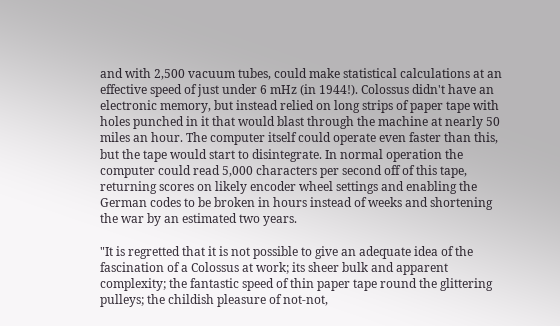and with 2,500 vacuum tubes, could make statistical calculations at an effective speed of just under 6 mHz (in 1944!). Colossus didn't have an electronic memory, but instead relied on long strips of paper tape with holes punched in it that would blast through the machine at nearly 50 miles an hour. The computer itself could operate even faster than this, but the tape would start to disintegrate. In normal operation the computer could read 5,000 characters per second off of this tape, returning scores on likely encoder wheel settings and enabling the German codes to be broken in hours instead of weeks and shortening the war by an estimated two years.

"It is regretted that it is not possible to give an adequate idea of the fascination of a Colossus at work; its sheer bulk and apparent complexity; the fantastic speed of thin paper tape round the glittering pulleys; the childish pleasure of not-not,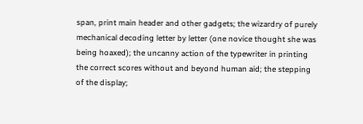span, print main header and other gadgets; the wizardry of purely mechanical decoding letter by letter (one novice thought she was being hoaxed); the uncanny action of the typewriter in printing the correct scores without and beyond human aid; the stepping of the display;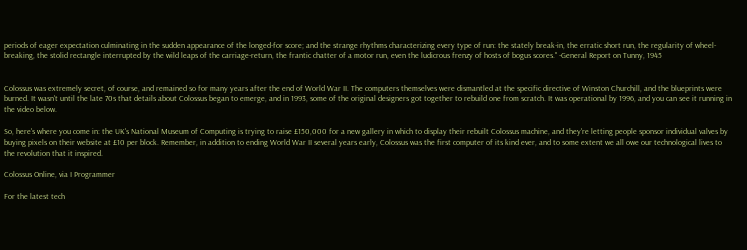periods of eager expectation culminating in the sudden appearance of the longed-for score; and the strange rhythms characterizing every type of run: the stately break-in, the erratic short run, the regularity of wheel-breaking, the stolid rectangle interrupted by the wild leaps of the carriage-return, the frantic chatter of a motor run, even the ludicrous frenzy of hosts of bogus scores." -General Report on Tunny, 1945


Colossus was extremely secret, of course, and remained so for many years after the end of World War II. The computers themselves were dismantled at the specific directive of Winston Churchill, and the blueprints were burned. It wasn't until the late 70s that details about Colossus began to emerge, and in 1993, some of the original designers got together to rebuild one from scratch. It was operational by 1996, and you can see it running in the video below.

So, here's where you come in: the UK's National Museum of Computing is trying to raise £150,000 for a new gallery in which to display their rebuilt Colossus machine, and they're letting people sponsor individual valves by buying pixels on their website at £10 per block. Remember, in addition to ending World War II several years early, Colossus was the first computer of its kind ever, and to some extent we all owe our technological lives to the revolution that it inspired.

Colossus Online, via I Programmer

For the latest tech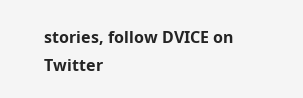stories, follow DVICE on Twitter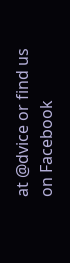at @dvice or find us on Facebook